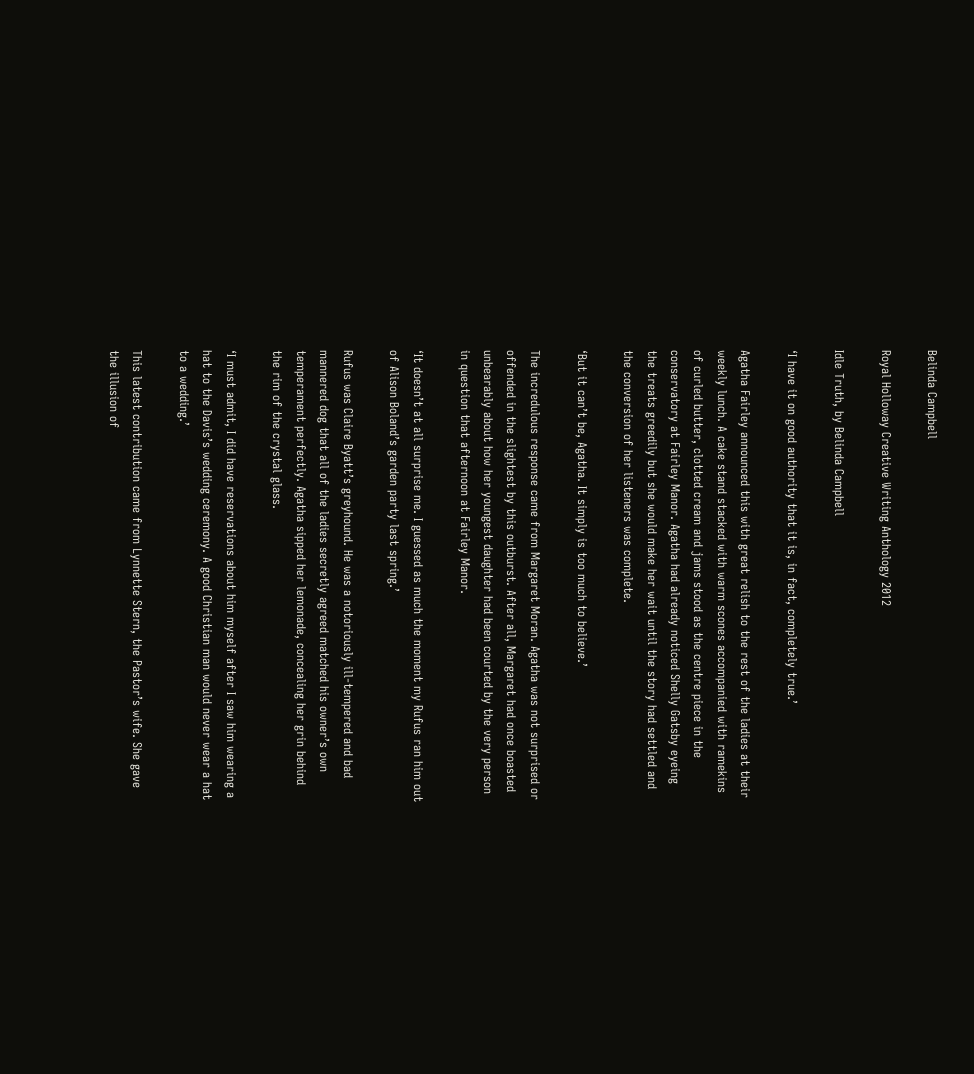Belinda Campbell

Royal Holloway Creative Writing Anthology 2012

Idle Truth, by Belinda Campbell

‘I have it on good authority that it is, in fact, completely true.’

Agatha Fairley announced this with great relish to the rest of the ladies at their weekly lunch. A cake stand stacked with warm scones accompanied with ramekins of curled butter, clotted cream and jams stood as the centre piece in the conservatory at Fairley Manor. Agatha had already noticed Shelly Gatsby eyeing the treats greedily but she would make her wait until the story had settled and the conversion of her listeners was complete.

‘But it can’t be, Agatha. It simply is too much to believe.’

The incredulous response came from Margaret Moran. Agatha was not surprised or offended in the slightest by this outburst. After all, Margaret had once boasted unbearably about how her youngest daughter had been courted by the very person in question that afternoon at Fairley Manor.

‘It doesn’t at all surprise me. I guessed as much the moment my Rufus ran him out of Alison Boland’s garden party last spring.’

Rufus was Claire Byatt’s greyhound. He was a notoriously ill-tempered and bad mannered dog that all of the ladies secretly agreed matched his owner’s own temperament perfectly. Agatha sipped her lemonade, concealing her grin behind the rim of the crystal glass.

‘I must admit, I did have reservations about him myself after I saw him wearing a hat to the Davis’s wedding ceremony. A good Christian man would never wear a hat to a wedding.’

This latest contribution came from Lynnette Stern, the Pastor’s wife. She gave the illusion of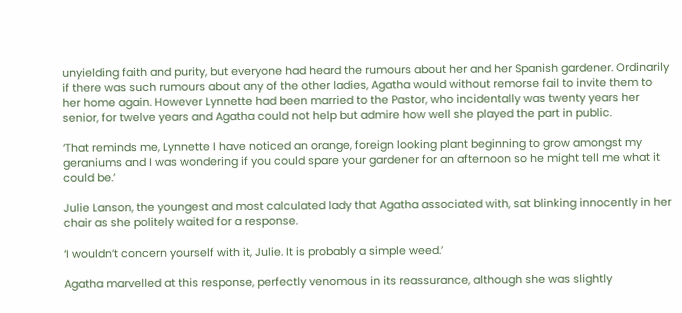unyielding faith and purity, but everyone had heard the rumours about her and her Spanish gardener. Ordinarily if there was such rumours about any of the other ladies, Agatha would without remorse fail to invite them to her home again. However Lynnette had been married to the Pastor, who incidentally was twenty years her senior, for twelve years and Agatha could not help but admire how well she played the part in public.

‘That reminds me, Lynnette I have noticed an orange, foreign looking plant beginning to grow amongst my geraniums and I was wondering if you could spare your gardener for an afternoon so he might tell me what it could be.’

Julie Lanson, the youngest and most calculated lady that Agatha associated with, sat blinking innocently in her chair as she politely waited for a response.

‘I wouldn’t concern yourself with it, Julie. It is probably a simple weed.’

Agatha marvelled at this response, perfectly venomous in its reassurance, although she was slightly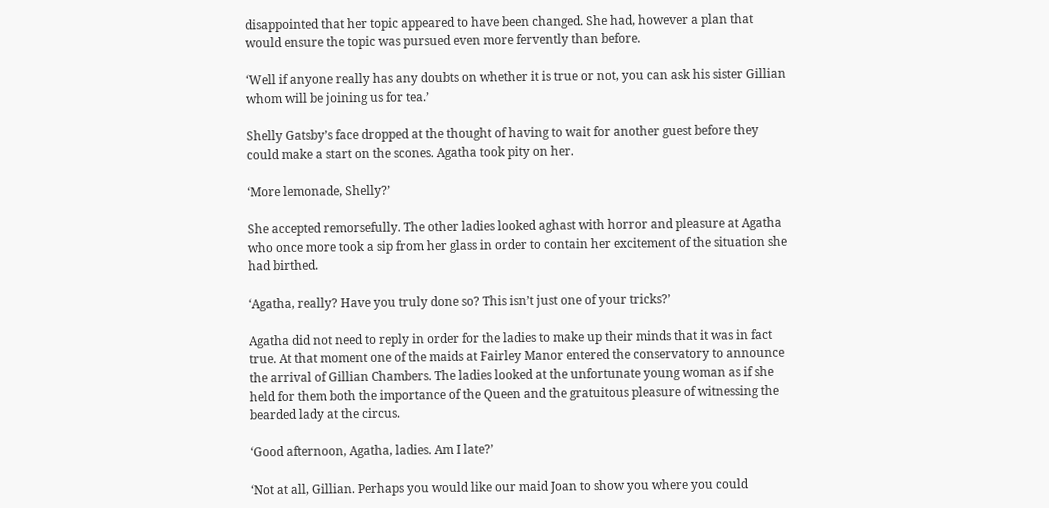disappointed that her topic appeared to have been changed. She had, however a plan that would ensure the topic was pursued even more fervently than before.

‘Well if anyone really has any doubts on whether it is true or not, you can ask his sister Gillian whom will be joining us for tea.’

Shelly Gatsby’s face dropped at the thought of having to wait for another guest before they could make a start on the scones. Agatha took pity on her.

‘More lemonade, Shelly?’

She accepted remorsefully. The other ladies looked aghast with horror and pleasure at Agatha who once more took a sip from her glass in order to contain her excitement of the situation she had birthed.

‘Agatha, really? Have you truly done so? This isn’t just one of your tricks?’

Agatha did not need to reply in order for the ladies to make up their minds that it was in fact true. At that moment one of the maids at Fairley Manor entered the conservatory to announce the arrival of Gillian Chambers. The ladies looked at the unfortunate young woman as if she held for them both the importance of the Queen and the gratuitous pleasure of witnessing the bearded lady at the circus.

‘Good afternoon, Agatha, ladies. Am I late?’

‘Not at all, Gillian. Perhaps you would like our maid Joan to show you where you could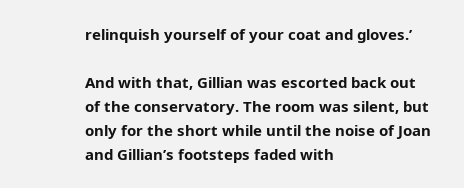relinquish yourself of your coat and gloves.’

And with that, Gillian was escorted back out of the conservatory. The room was silent, but only for the short while until the noise of Joan and Gillian’s footsteps faded with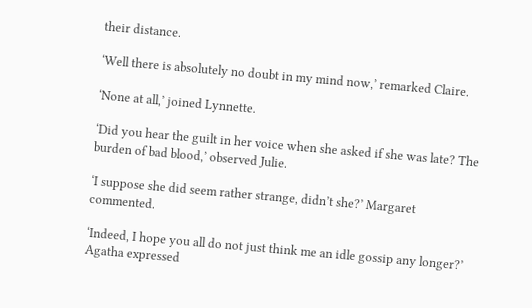their distance.

‘Well there is absolutely no doubt in my mind now,’ remarked Claire.

‘None at all,’ joined Lynnette.

‘Did you hear the guilt in her voice when she asked if she was late? The burden of bad blood,’ observed Julie.

‘I suppose she did seem rather strange, didn’t she?’ Margaret commented.

‘Indeed, I hope you all do not just think me an idle gossip any longer?’ Agatha expressed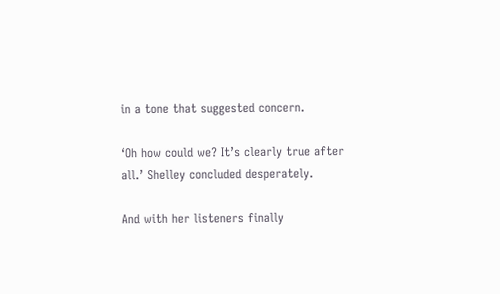in a tone that suggested concern.

‘Oh how could we? It’s clearly true after all.’ Shelley concluded desperately.

And with her listeners finally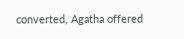converted, Agatha offered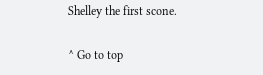Shelley the first scone.

^ Go to top